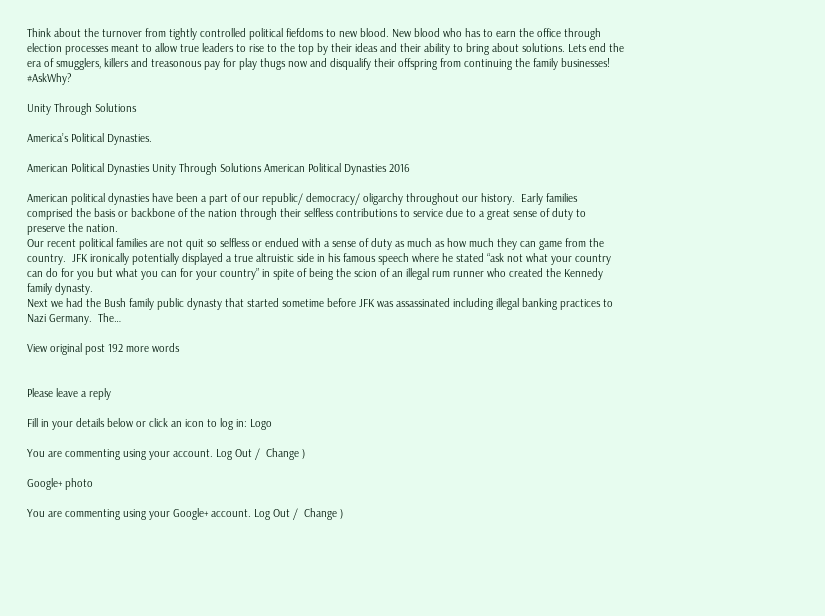Think about the turnover from tightly controlled political fiefdoms to new blood. New blood who has to earn the office through election processes meant to allow true leaders to rise to the top by their ideas and their ability to bring about solutions. Lets end the era of smugglers, killers and treasonous pay for play thugs now and disqualify their offspring from continuing the family businesses! #AskWhy?

Unity Through Solutions

America’s Political Dynasties.

American Political Dynasties Unity Through Solutions American Political Dynasties 2016

American political dynasties have been a part of our republic/ democracy/ oligarchy throughout our history.  Early families comprised the basis or backbone of the nation through their selfless contributions to service due to a great sense of duty to preserve the nation.
Our recent political families are not quit so selfless or endued with a sense of duty as much as how much they can game from the country.  JFK ironically potentially displayed a true altruistic side in his famous speech where he stated “ask not what your country can do for you but what you can for your country” in spite of being the scion of an illegal rum runner who created the Kennedy family dynasty.
Next we had the Bush family public dynasty that started sometime before JFK was assassinated including illegal banking practices to Nazi Germany.  The…

View original post 192 more words


Please leave a reply

Fill in your details below or click an icon to log in: Logo

You are commenting using your account. Log Out /  Change )

Google+ photo

You are commenting using your Google+ account. Log Out /  Change )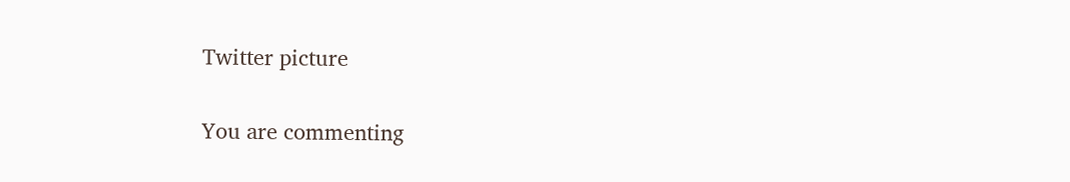Twitter picture

You are commenting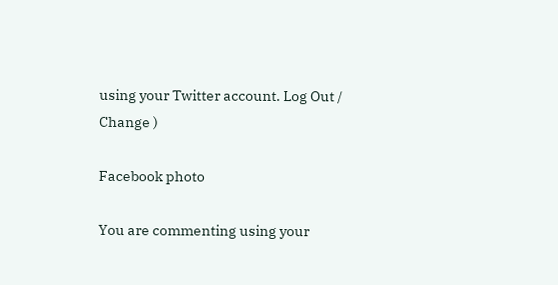using your Twitter account. Log Out /  Change )

Facebook photo

You are commenting using your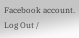Facebook account. Log Out /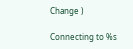Change )

Connecting to %s